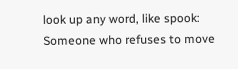look up any word, like spook:
Someone who refuses to move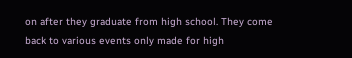on after they graduate from high school. They come back to various events only made for high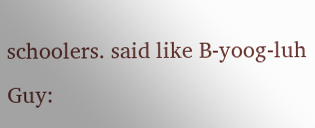schoolers. said like B-yoog-luh
Guy: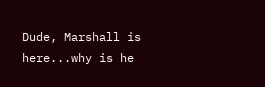Dude, Marshall is here...why is he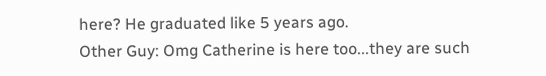here? He graduated like 5 years ago.
Other Guy: Omg Catherine is here too...they are such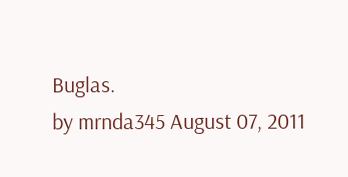Buglas.
by mrnda345 August 07, 2011